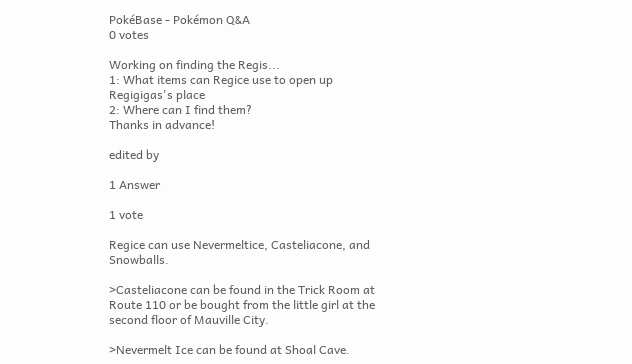PokéBase - Pokémon Q&A
0 votes

Working on finding the Regis...
1: What items can Regice use to open up Regigigas's place
2: Where can I find them?
Thanks in advance!

edited by

1 Answer

1 vote

Regice can use Nevermeltice, Casteliacone, and Snowballs.

>Casteliacone can be found in the Trick Room at Route 110 or be bought from the little girl at the second floor of Mauville City.

>Nevermelt Ice can be found at Shoal Cave.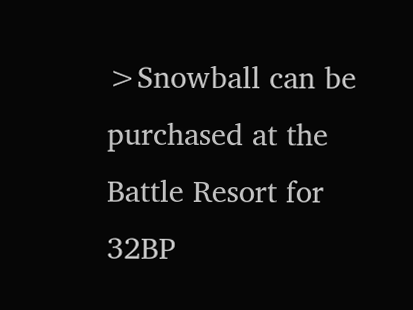>Snowball can be purchased at the Battle Resort for 32BP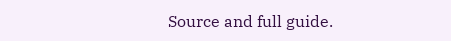Source and full guide.